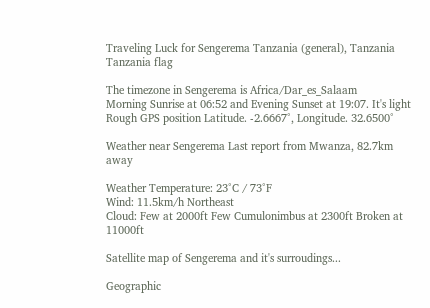Traveling Luck for Sengerema Tanzania (general), Tanzania Tanzania flag

The timezone in Sengerema is Africa/Dar_es_Salaam
Morning Sunrise at 06:52 and Evening Sunset at 19:07. It's light
Rough GPS position Latitude. -2.6667°, Longitude. 32.6500°

Weather near Sengerema Last report from Mwanza, 82.7km away

Weather Temperature: 23°C / 73°F
Wind: 11.5km/h Northeast
Cloud: Few at 2000ft Few Cumulonimbus at 2300ft Broken at 11000ft

Satellite map of Sengerema and it's surroudings...

Geographic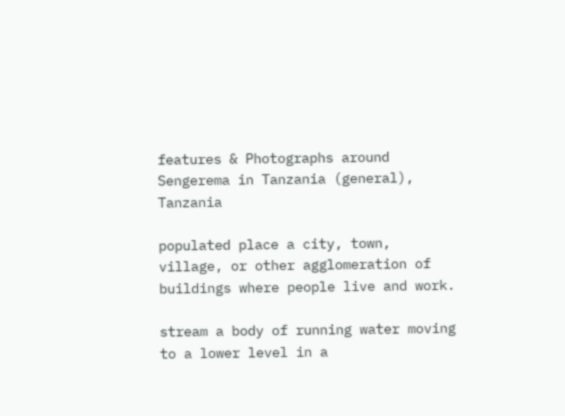features & Photographs around Sengerema in Tanzania (general), Tanzania

populated place a city, town, village, or other agglomeration of buildings where people live and work.

stream a body of running water moving to a lower level in a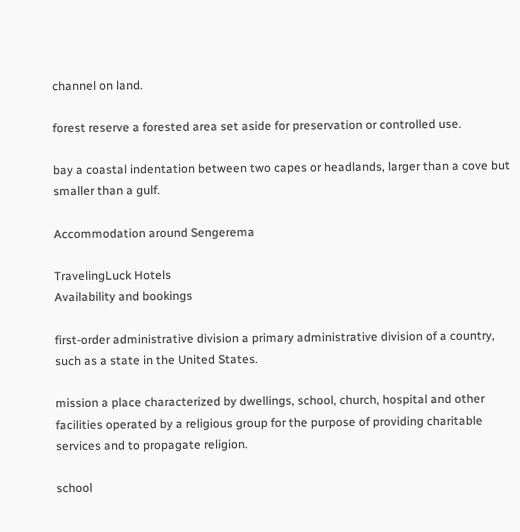channel on land.

forest reserve a forested area set aside for preservation or controlled use.

bay a coastal indentation between two capes or headlands, larger than a cove but smaller than a gulf.

Accommodation around Sengerema

TravelingLuck Hotels
Availability and bookings

first-order administrative division a primary administrative division of a country, such as a state in the United States.

mission a place characterized by dwellings, school, church, hospital and other facilities operated by a religious group for the purpose of providing charitable services and to propagate religion.

school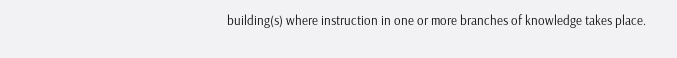building(s) where instruction in one or more branches of knowledge takes place.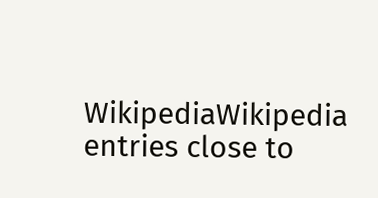WikipediaWikipedia entries close to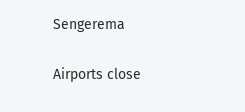Sengerema

Airports close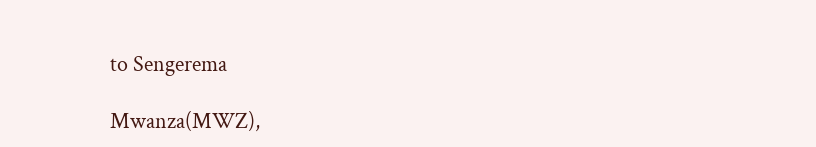to Sengerema

Mwanza(MWZ),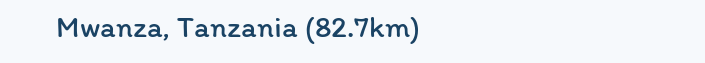Mwanza, Tanzania (82.7km)